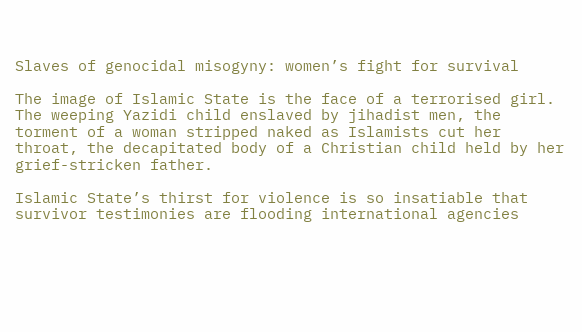Slaves of genocidal misogyny: women’s fight for survival

The image of Islamic State is the face of a terrorised girl. The weeping Yazidi child enslaved by jihadist men, the torment of a woman stripped naked as Islamists cut her throat, the decapitated body of a Christian child held by her grief-stricken father.

Islamic State’s thirst for violence is so insatiable that survivor testimonies are flooding international agencies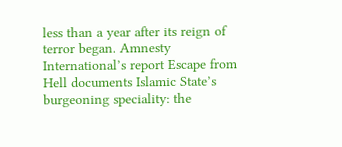less than a year after its reign of terror began. Amnesty International’s report Escape from Hell documents Islamic State’s burgeoning speciality: the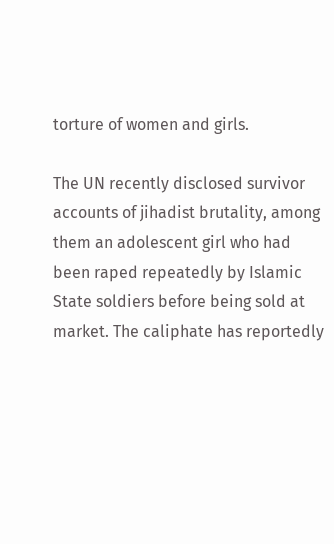torture of women and girls.

The UN recently disclosed survivor accounts of jihadist brutality, among them an adolescent girl who had been raped repeatedly by Islamic State soldiers before being sold at market. The caliphate has reportedly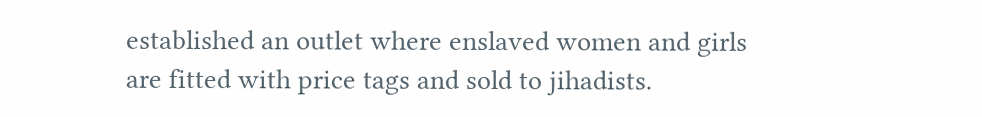established an outlet where enslaved women and girls are fitted with price tags and sold to jihadists.